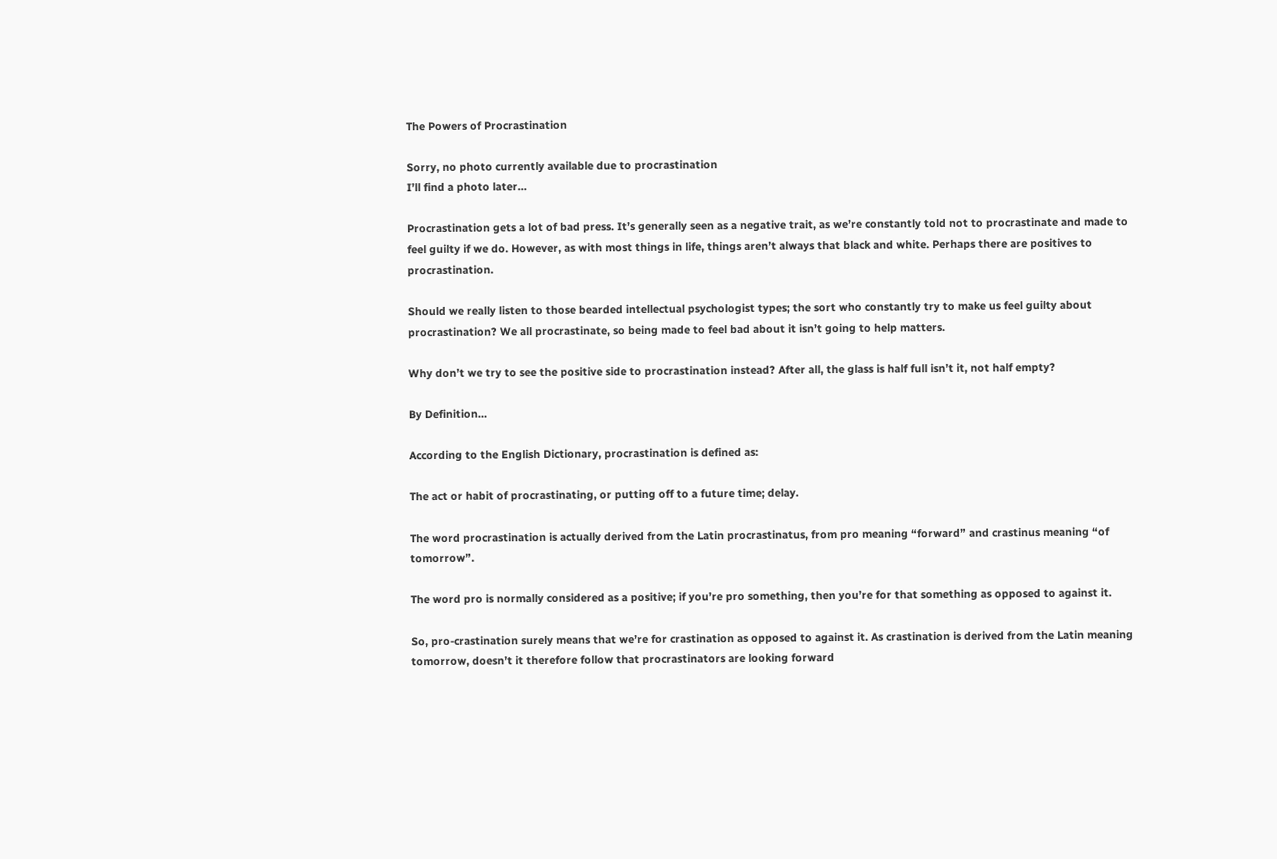The Powers of Procrastination

Sorry, no photo currently available due to procrastination
I’ll find a photo later…

Procrastination gets a lot of bad press. It’s generally seen as a negative trait, as we’re constantly told not to procrastinate and made to feel guilty if we do. However, as with most things in life, things aren’t always that black and white. Perhaps there are positives to procrastination.

Should we really listen to those bearded intellectual psychologist types; the sort who constantly try to make us feel guilty about procrastination? We all procrastinate, so being made to feel bad about it isn’t going to help matters.

Why don’t we try to see the positive side to procrastination instead? After all, the glass is half full isn’t it, not half empty?

By Definition…

According to the English Dictionary, procrastination is defined as:

The act or habit of procrastinating, or putting off to a future time; delay.

The word procrastination is actually derived from the Latin procrastinatus, from pro meaning “forward” and crastinus meaning “of tomorrow”.

The word pro is normally considered as a positive; if you’re pro something, then you’re for that something as opposed to against it.

So, pro-crastination surely means that we’re for crastination as opposed to against it. As crastination is derived from the Latin meaning tomorrow, doesn’t it therefore follow that procrastinators are looking forward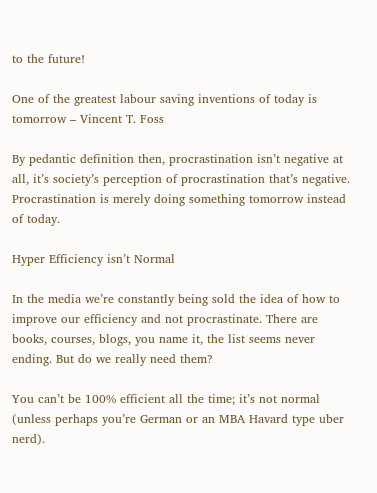to the future!

One of the greatest labour saving inventions of today is tomorrow – Vincent T. Foss

By pedantic definition then, procrastination isn’t negative at all, it’s society’s perception of procrastination that’s negative. Procrastination is merely doing something tomorrow instead of today.

Hyper Efficiency isn’t Normal

In the media we’re constantly being sold the idea of how to improve our efficiency and not procrastinate. There are books, courses, blogs, you name it, the list seems never ending. But do we really need them?

You can’t be 100% efficient all the time; it’s not normal (unless perhaps you’re German or an MBA Havard type uber nerd).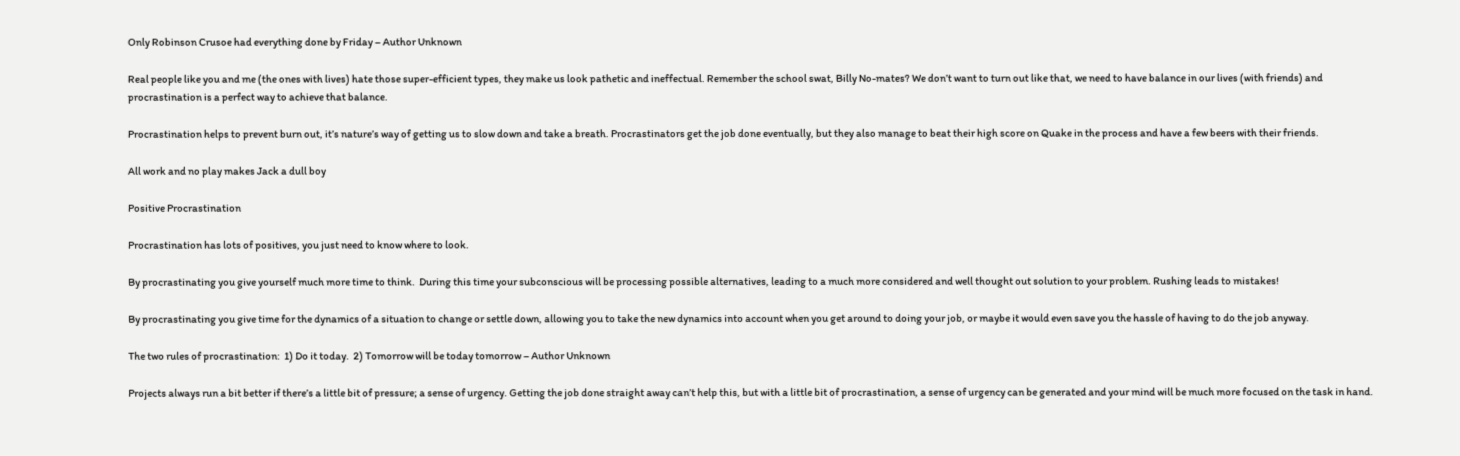Only Robinson Crusoe had everything done by Friday – Author Unknown

Real people like you and me (the ones with lives) hate those super-efficient types, they make us look pathetic and ineffectual. Remember the school swat, Billy No-mates? We don’t want to turn out like that, we need to have balance in our lives (with friends) and procrastination is a perfect way to achieve that balance.

Procrastination helps to prevent burn out, it’s nature’s way of getting us to slow down and take a breath. Procrastinators get the job done eventually, but they also manage to beat their high score on Quake in the process and have a few beers with their friends.

All work and no play makes Jack a dull boy

Positive Procrastination

Procrastination has lots of positives, you just need to know where to look.

By procrastinating you give yourself much more time to think.  During this time your subconscious will be processing possible alternatives, leading to a much more considered and well thought out solution to your problem. Rushing leads to mistakes!

By procrastinating you give time for the dynamics of a situation to change or settle down, allowing you to take the new dynamics into account when you get around to doing your job, or maybe it would even save you the hassle of having to do the job anyway.

The two rules of procrastination:  1) Do it today.  2) Tomorrow will be today tomorrow – Author Unknown

Projects always run a bit better if there’s a little bit of pressure; a sense of urgency. Getting the job done straight away can’t help this, but with a little bit of procrastination, a sense of urgency can be generated and your mind will be much more focused on the task in hand.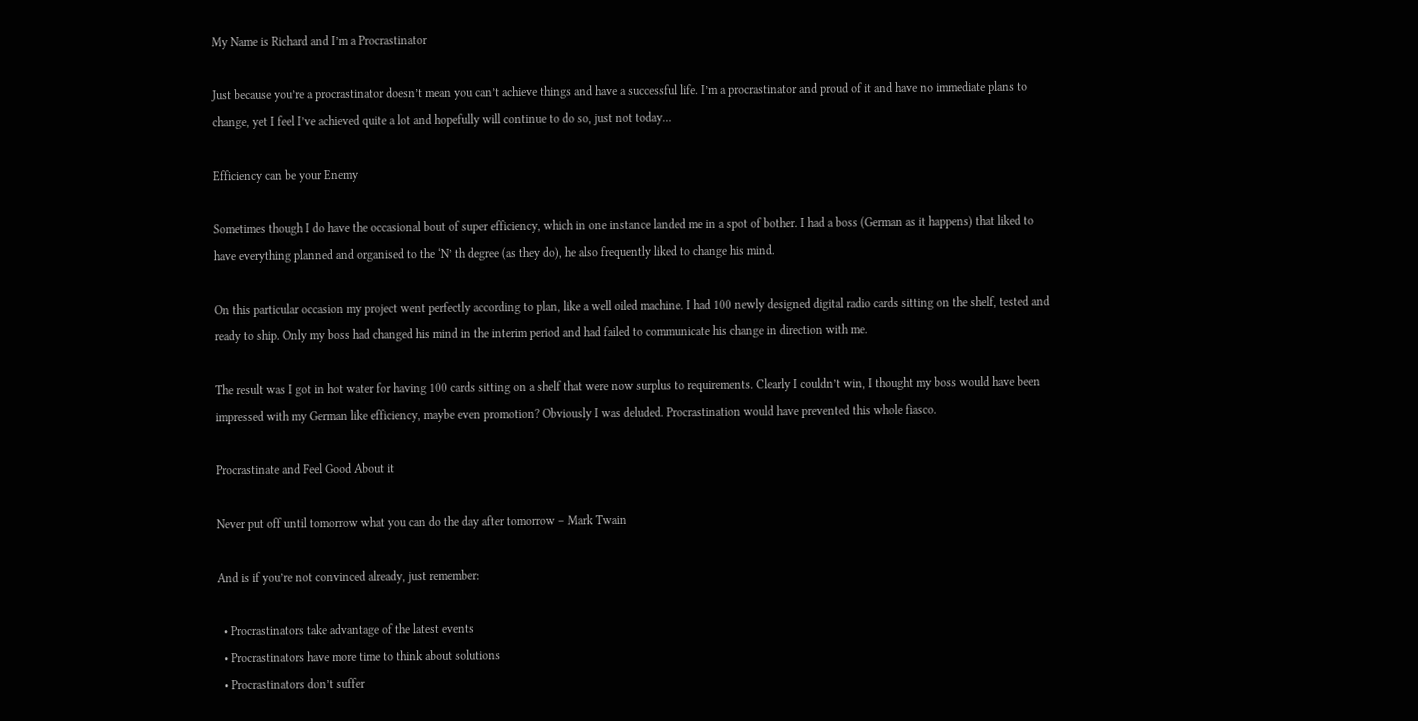My Name is Richard and I’m a Procrastinator

Just because you’re a procrastinator doesn’t mean you can’t achieve things and have a successful life. I’m a procrastinator and proud of it and have no immediate plans to change, yet I feel I’ve achieved quite a lot and hopefully will continue to do so, just not today…

Efficiency can be your Enemy

Sometimes though I do have the occasional bout of super efficiency, which in one instance landed me in a spot of bother. I had a boss (German as it happens) that liked to have everything planned and organised to the ‘N’ th degree (as they do), he also frequently liked to change his mind.

On this particular occasion my project went perfectly according to plan, like a well oiled machine. I had 100 newly designed digital radio cards sitting on the shelf, tested and ready to ship. Only my boss had changed his mind in the interim period and had failed to communicate his change in direction with me.

The result was I got in hot water for having 100 cards sitting on a shelf that were now surplus to requirements. Clearly I couldn’t win, I thought my boss would have been impressed with my German like efficiency, maybe even promotion? Obviously I was deluded. Procrastination would have prevented this whole fiasco.

Procrastinate and Feel Good About it

Never put off until tomorrow what you can do the day after tomorrow – Mark Twain

And is if you’re not convinced already, just remember:

  • Procrastinators take advantage of the latest events
  • Procrastinators have more time to think about solutions
  • Procrastinators don’t suffer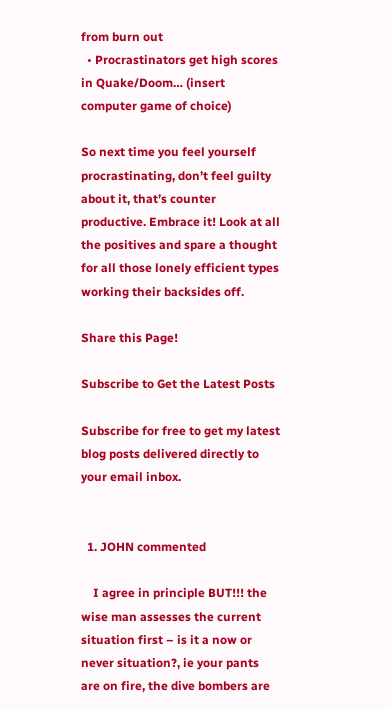from burn out
  • Procrastinators get high scores in Quake/Doom… (insert computer game of choice)

So next time you feel yourself procrastinating, don’t feel guilty about it, that’s counter productive. Embrace it! Look at all the positives and spare a thought for all those lonely efficient types working their backsides off.

Share this Page!

Subscribe to Get the Latest Posts

Subscribe for free to get my latest blog posts delivered directly to your email inbox.


  1. JOHN commented

    I agree in principle BUT!!! the wise man assesses the current situation first – is it a now or never situation?, ie your pants are on fire, the dive bombers are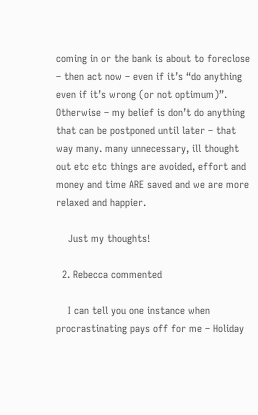coming in or the bank is about to foreclose – then act now – even if it’s “do anything even if it’s wrong (or not optimum)”. Otherwise – my belief is don’t do anything that can be postponed until later – that way many. many unnecessary, ill thought out etc etc things are avoided, effort and money and time ARE saved and we are more relaxed and happier.

    Just my thoughts!

  2. Rebecca commented

    I can tell you one instance when procrastinating pays off for me – Holiday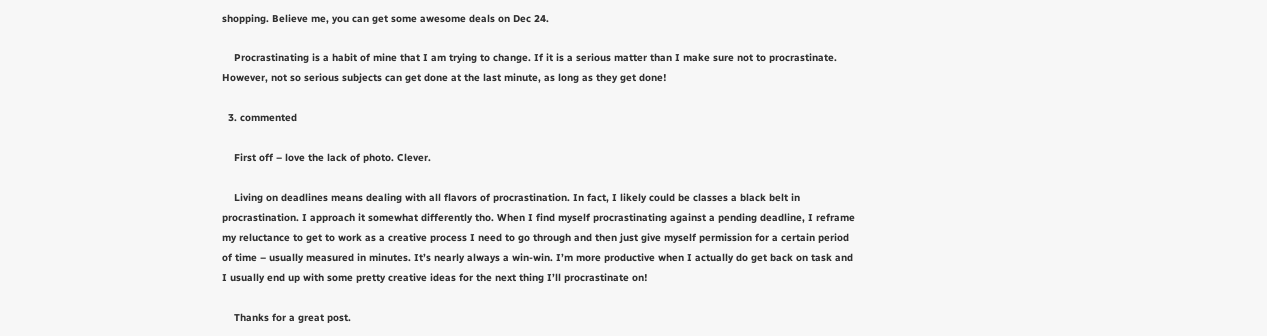shopping. Believe me, you can get some awesome deals on Dec 24.

    Procrastinating is a habit of mine that I am trying to change. If it is a serious matter than I make sure not to procrastinate. However, not so serious subjects can get done at the last minute, as long as they get done!

  3. commented

    First off – love the lack of photo. Clever.

    Living on deadlines means dealing with all flavors of procrastination. In fact, I likely could be classes a black belt in procrastination. I approach it somewhat differently tho. When I find myself procrastinating against a pending deadline, I reframe my reluctance to get to work as a creative process I need to go through and then just give myself permission for a certain period of time – usually measured in minutes. It’s nearly always a win-win. I’m more productive when I actually do get back on task and I usually end up with some pretty creative ideas for the next thing I’ll procrastinate on!

    Thanks for a great post.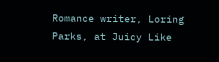Romance writer, Loring Parks, at Juicy Like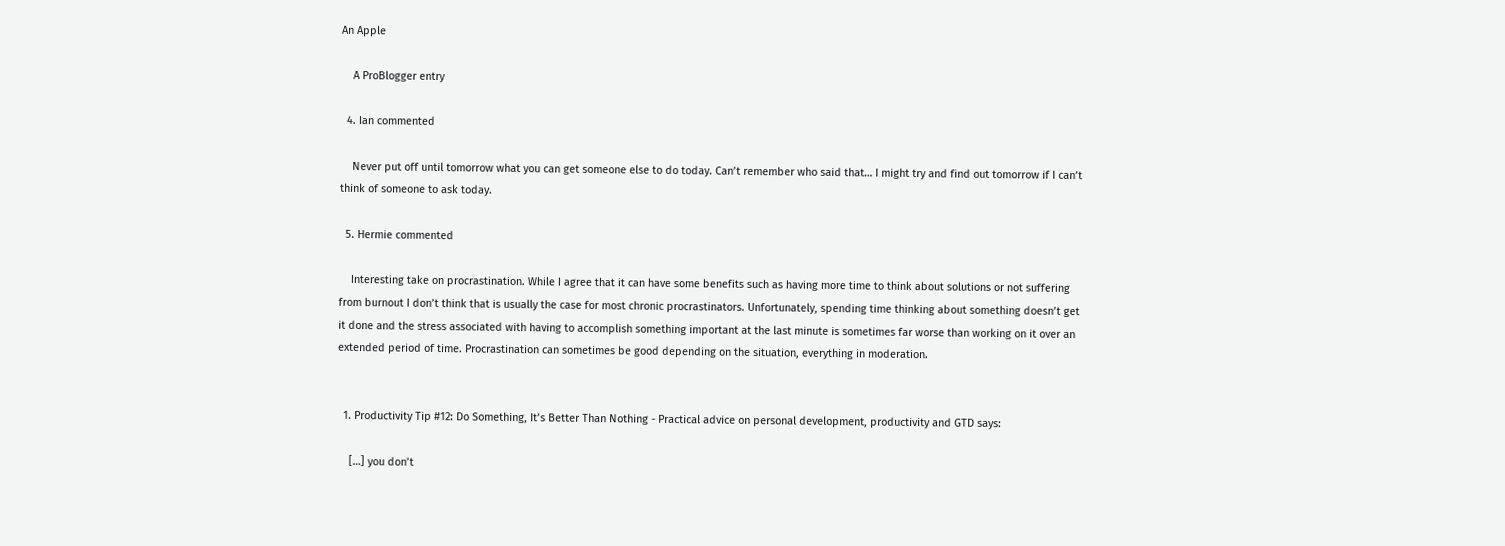An Apple

    A ProBlogger entry

  4. Ian commented

    Never put off until tomorrow what you can get someone else to do today. Can’t remember who said that… I might try and find out tomorrow if I can’t think of someone to ask today.

  5. Hermie commented

    Interesting take on procrastination. While I agree that it can have some benefits such as having more time to think about solutions or not suffering from burnout I don’t think that is usually the case for most chronic procrastinators. Unfortunately, spending time thinking about something doesn’t get it done and the stress associated with having to accomplish something important at the last minute is sometimes far worse than working on it over an extended period of time. Procrastination can sometimes be good depending on the situation, everything in moderation.


  1. Productivity Tip #12: Do Something, It’s Better Than Nothing - Practical advice on personal development, productivity and GTD says:

    […] you don’t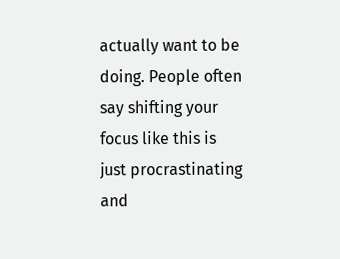actually want to be doing. People often say shifting your focus like this is just procrastinating and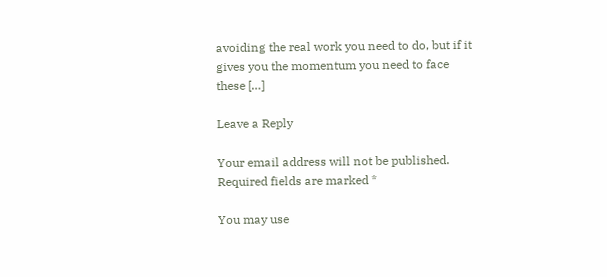avoiding the real work you need to do, but if it gives you the momentum you need to face these […]

Leave a Reply

Your email address will not be published. Required fields are marked *

You may use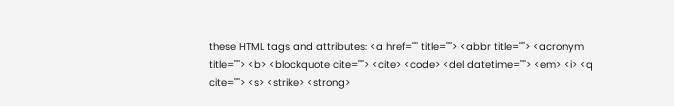these HTML tags and attributes: <a href="" title=""> <abbr title=""> <acronym title=""> <b> <blockquote cite=""> <cite> <code> <del datetime=""> <em> <i> <q cite=""> <s> <strike> <strong>